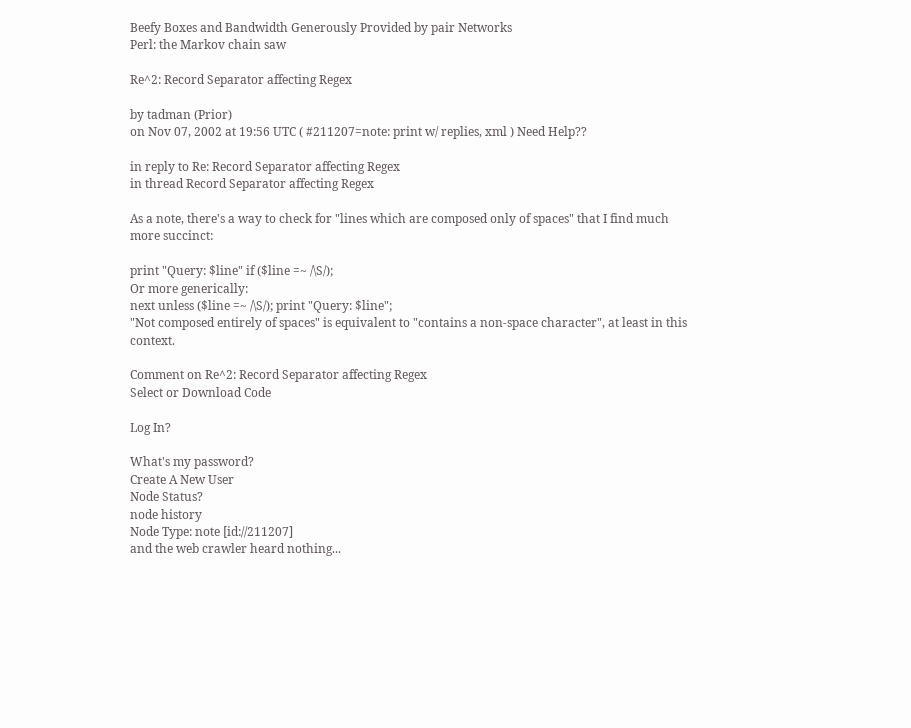Beefy Boxes and Bandwidth Generously Provided by pair Networks
Perl: the Markov chain saw

Re^2: Record Separator affecting Regex

by tadman (Prior)
on Nov 07, 2002 at 19:56 UTC ( #211207=note: print w/ replies, xml ) Need Help??

in reply to Re: Record Separator affecting Regex
in thread Record Separator affecting Regex

As a note, there's a way to check for "lines which are composed only of spaces" that I find much more succinct:

print "Query: $line" if ($line =~ /\S/);
Or more generically:
next unless ($line =~ /\S/); print "Query: $line";
"Not composed entirely of spaces" is equivalent to "contains a non-space character", at least in this context.

Comment on Re^2: Record Separator affecting Regex
Select or Download Code

Log In?

What's my password?
Create A New User
Node Status?
node history
Node Type: note [id://211207]
and the web crawler heard nothing...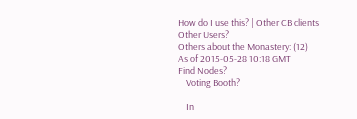How do I use this? | Other CB clients
Other Users?
Others about the Monastery: (12)
As of 2015-05-28 10:18 GMT
Find Nodes?
    Voting Booth?

    In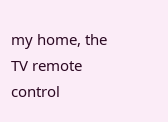my home, the TV remote control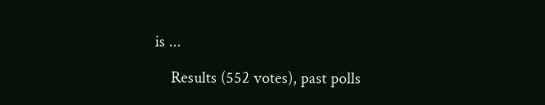is ...

    Results (552 votes), past polls